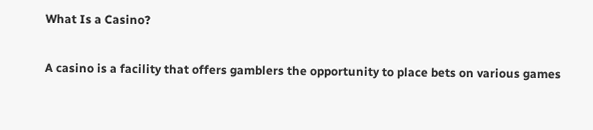What Is a Casino?

A casino is a facility that offers gamblers the opportunity to place bets on various games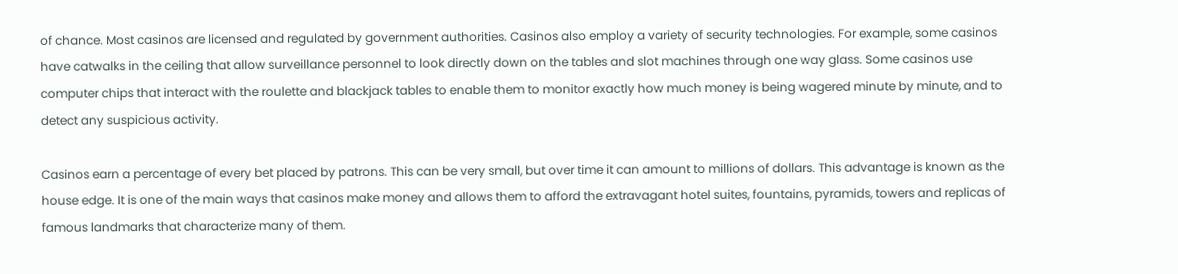of chance. Most casinos are licensed and regulated by government authorities. Casinos also employ a variety of security technologies. For example, some casinos have catwalks in the ceiling that allow surveillance personnel to look directly down on the tables and slot machines through one way glass. Some casinos use computer chips that interact with the roulette and blackjack tables to enable them to monitor exactly how much money is being wagered minute by minute, and to detect any suspicious activity.

Casinos earn a percentage of every bet placed by patrons. This can be very small, but over time it can amount to millions of dollars. This advantage is known as the house edge. It is one of the main ways that casinos make money and allows them to afford the extravagant hotel suites, fountains, pyramids, towers and replicas of famous landmarks that characterize many of them.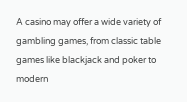A casino may offer a wide variety of gambling games, from classic table games like blackjack and poker to modern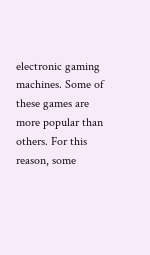electronic gaming machines. Some of these games are more popular than others. For this reason, some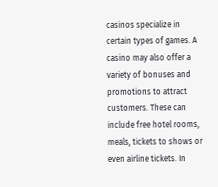casinos specialize in certain types of games. A casino may also offer a variety of bonuses and promotions to attract customers. These can include free hotel rooms, meals, tickets to shows or even airline tickets. In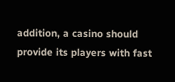addition, a casino should provide its players with fast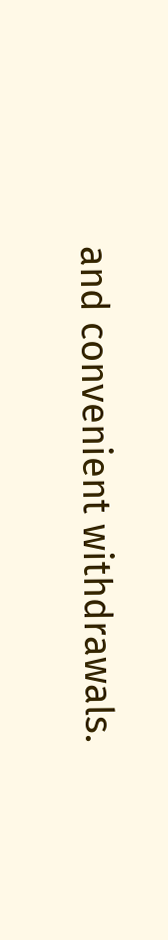and convenient withdrawals.